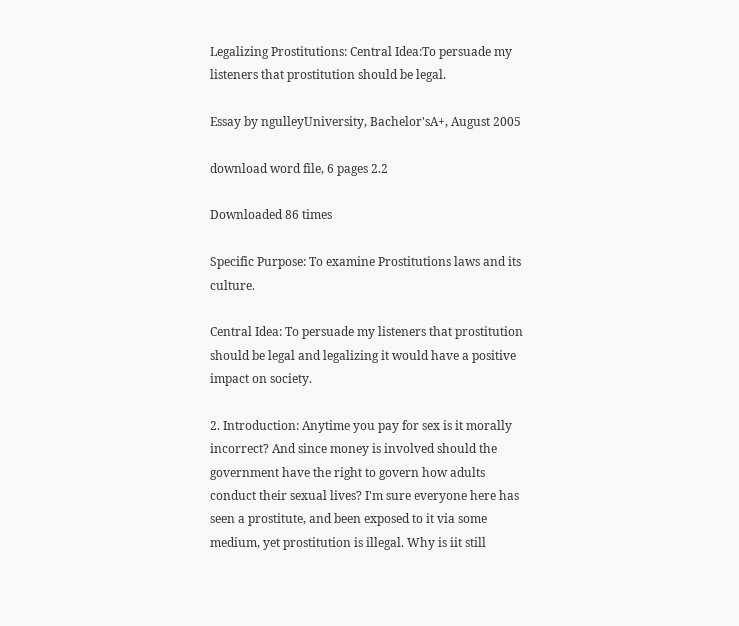Legalizing Prostitutions: Central Idea:To persuade my listeners that prostitution should be legal.

Essay by ngulleyUniversity, Bachelor'sA+, August 2005

download word file, 6 pages 2.2

Downloaded 86 times

Specific Purpose: To examine Prostitutions laws and its culture.

Central Idea: To persuade my listeners that prostitution should be legal and legalizing it would have a positive impact on society.

2. Introduction: Anytime you pay for sex is it morally incorrect? And since money is involved should the government have the right to govern how adults conduct their sexual lives? I'm sure everyone here has seen a prostitute, and been exposed to it via some medium, yet prostitution is illegal. Why is iit still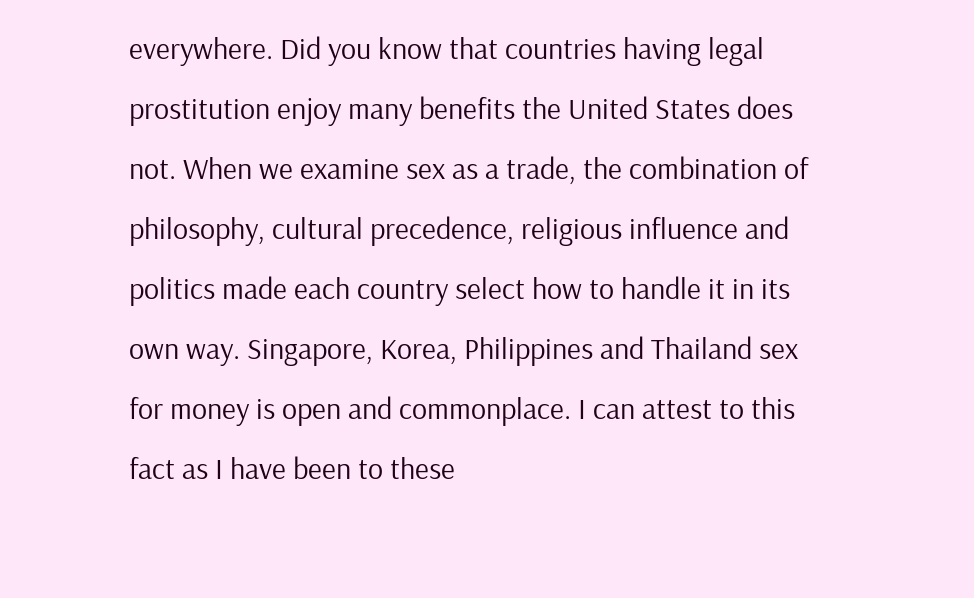everywhere. Did you know that countries having legal prostitution enjoy many benefits the United States does not. When we examine sex as a trade, the combination of philosophy, cultural precedence, religious influence and politics made each country select how to handle it in its own way. Singapore, Korea, Philippines and Thailand sex for money is open and commonplace. I can attest to this fact as I have been to these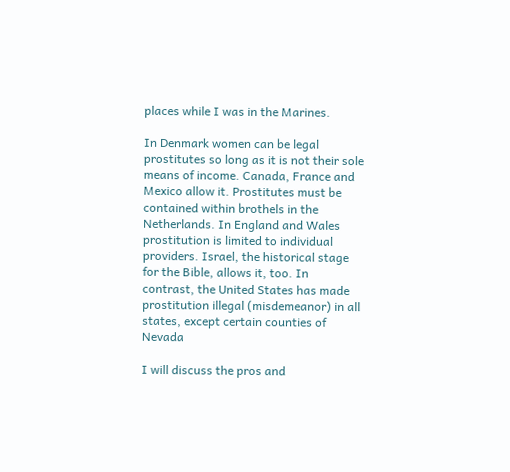places while I was in the Marines.

In Denmark women can be legal prostitutes so long as it is not their sole means of income. Canada, France and Mexico allow it. Prostitutes must be contained within brothels in the Netherlands. In England and Wales prostitution is limited to individual providers. Israel, the historical stage for the Bible, allows it, too. In contrast, the United States has made prostitution illegal (misdemeanor) in all states, except certain counties of Nevada

I will discuss the pros and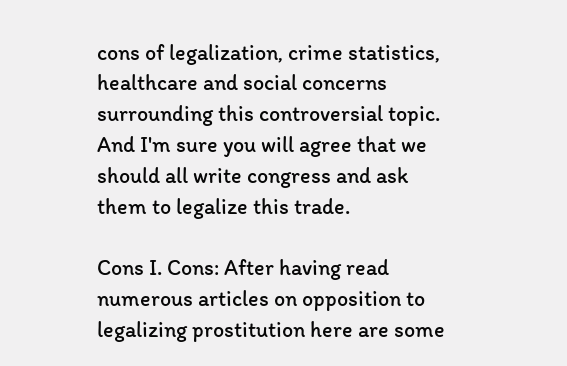cons of legalization, crime statistics, healthcare and social concerns surrounding this controversial topic. And I'm sure you will agree that we should all write congress and ask them to legalize this trade.

Cons I. Cons: After having read numerous articles on opposition to legalizing prostitution here are some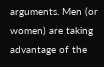arguments. Men (or women) are taking advantage of the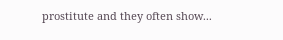prostitute and they often show...